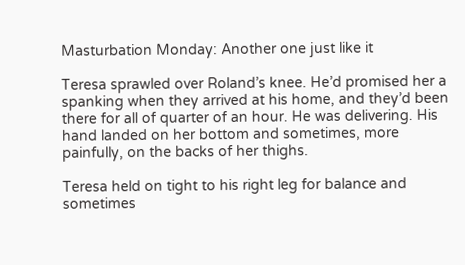Masturbation Monday: Another one just like it

Teresa sprawled over Roland’s knee. He’d promised her a spanking when they arrived at his home, and they’d been there for all of quarter of an hour. He was delivering. His hand landed on her bottom and sometimes, more painfully, on the backs of her thighs.

Teresa held on tight to his right leg for balance and sometimes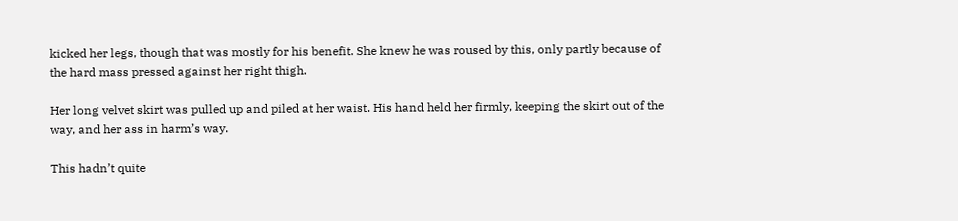kicked her legs, though that was mostly for his benefit. She knew he was roused by this, only partly because of the hard mass pressed against her right thigh.

Her long velvet skirt was pulled up and piled at her waist. His hand held her firmly, keeping the skirt out of the way, and her ass in harm’s way.

This hadn’t quite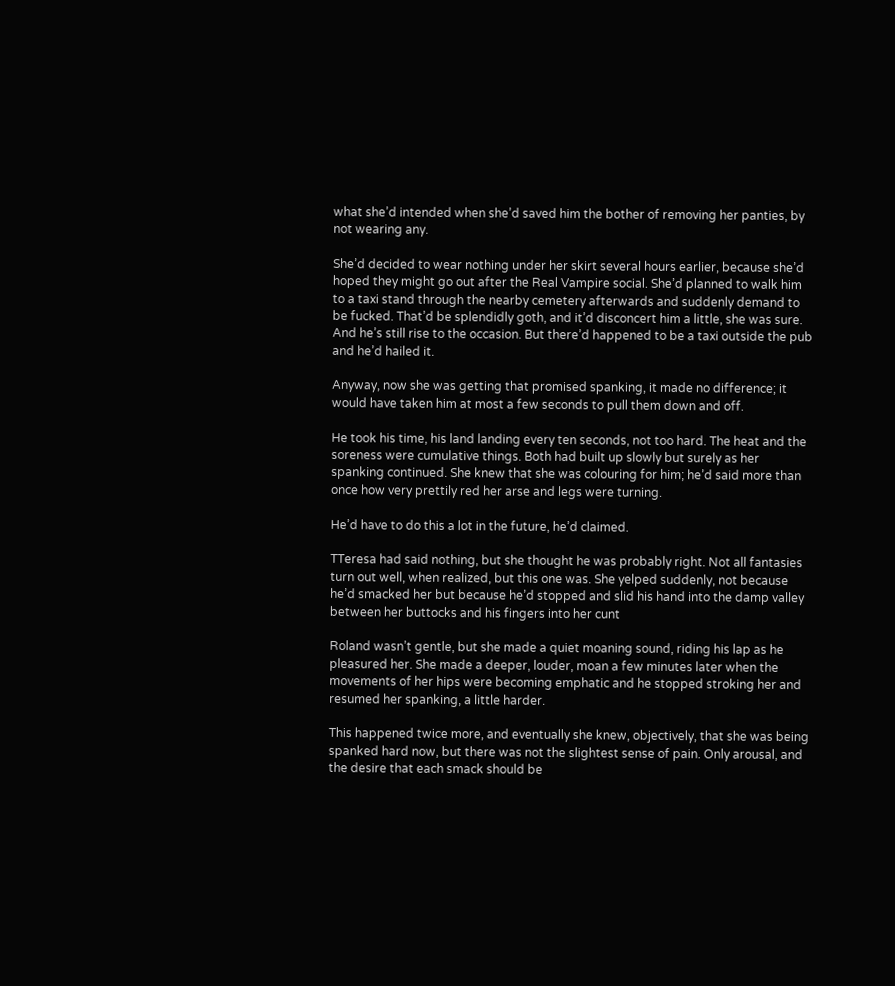what she’d intended when she’d saved him the bother of removing her panties, by not wearing any.

She’d decided to wear nothing under her skirt several hours earlier, because she’d hoped they might go out after the Real Vampire social. She’d planned to walk him to a taxi stand through the nearby cemetery afterwards and suddenly demand to be fucked. That’d be splendidly goth, and it’d disconcert him a little, she was sure. And he’s still rise to the occasion. But there’d happened to be a taxi outside the pub and he’d hailed it.

Anyway, now she was getting that promised spanking, it made no difference; it would have taken him at most a few seconds to pull them down and off.

He took his time, his land landing every ten seconds, not too hard. The heat and the soreness were cumulative things. Both had built up slowly but surely as her spanking continued. She knew that she was colouring for him; he’d said more than once how very prettily red her arse and legs were turning.

He’d have to do this a lot in the future, he’d claimed.

TTeresa had said nothing, but she thought he was probably right. Not all fantasies turn out well, when realized, but this one was. She yelped suddenly, not because he’d smacked her but because he’d stopped and slid his hand into the damp valley between her buttocks and his fingers into her cunt

Roland wasn’t gentle, but she made a quiet moaning sound, riding his lap as he pleasured her. She made a deeper, louder, moan a few minutes later when the movements of her hips were becoming emphatic and he stopped stroking her and resumed her spanking, a little harder.

This happened twice more, and eventually she knew, objectively, that she was being spanked hard now, but there was not the slightest sense of pain. Only arousal, and the desire that each smack should be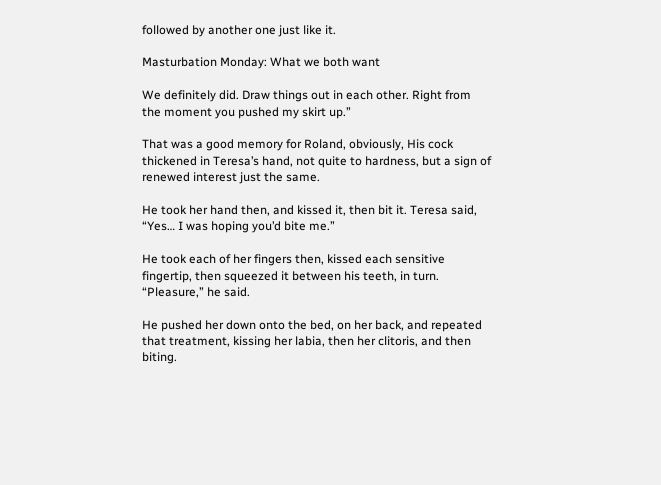followed by another one just like it.

Masturbation Monday: What we both want

We definitely did. Draw things out in each other. Right from the moment you pushed my skirt up.”

That was a good memory for Roland, obviously, His cock thickened in Teresa’s hand, not quite to hardness, but a sign of renewed interest just the same.

He took her hand then, and kissed it, then bit it. Teresa said, “Yes… I was hoping you’d bite me.”

He took each of her fingers then, kissed each sensitive fingertip, then squeezed it between his teeth, in turn. “Pleasure,” he said.

He pushed her down onto the bed, on her back, and repeated that treatment, kissing her labia, then her clitoris, and then biting.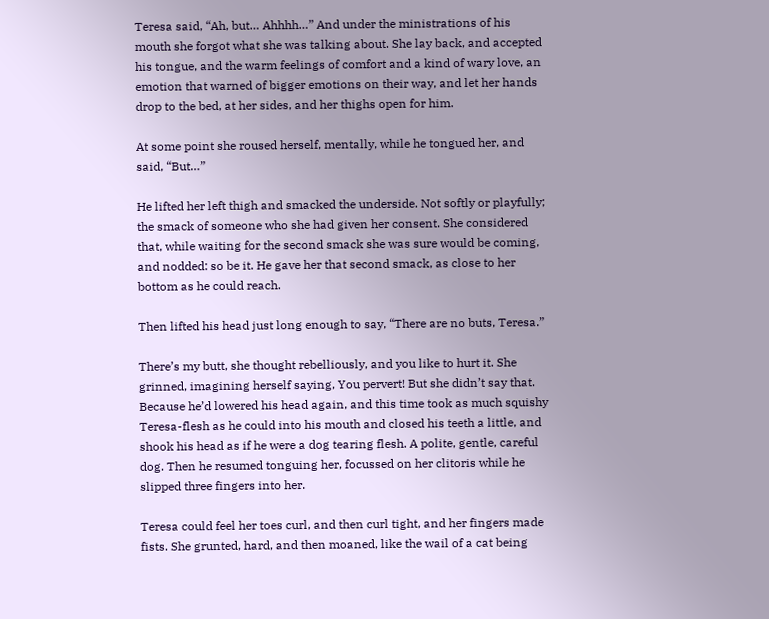Teresa said, “Ah, but… Ahhhh…” And under the ministrations of his mouth she forgot what she was talking about. She lay back, and accepted his tongue, and the warm feelings of comfort and a kind of wary love, an emotion that warned of bigger emotions on their way, and let her hands drop to the bed, at her sides, and her thighs open for him.

At some point she roused herself, mentally, while he tongued her, and said, “But…”

He lifted her left thigh and smacked the underside. Not softly or playfully; the smack of someone who she had given her consent. She considered that, while waiting for the second smack she was sure would be coming, and nodded: so be it. He gave her that second smack, as close to her bottom as he could reach.

Then lifted his head just long enough to say, “There are no buts, Teresa.”

There’s my butt, she thought rebelliously, and you like to hurt it. She grinned, imagining herself saying, You pervert! But she didn’t say that. Because he’d lowered his head again, and this time took as much squishy Teresa-flesh as he could into his mouth and closed his teeth a little, and shook his head as if he were a dog tearing flesh. A polite, gentle, careful dog. Then he resumed tonguing her, focussed on her clitoris while he slipped three fingers into her.

Teresa could feel her toes curl, and then curl tight, and her fingers made fists. She grunted, hard, and then moaned, like the wail of a cat being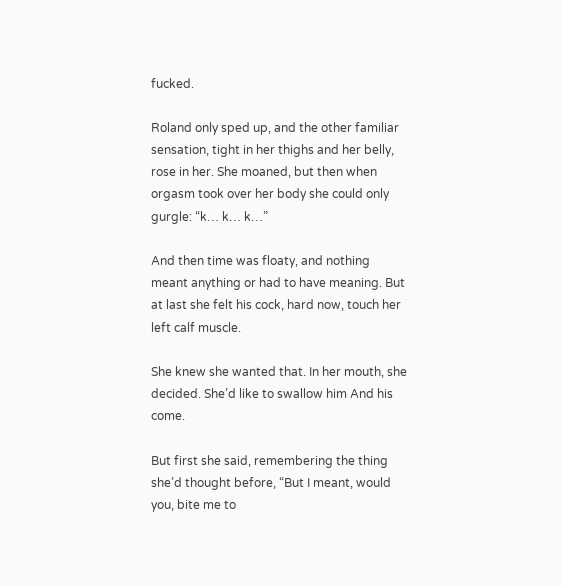fucked.

Roland only sped up, and the other familiar sensation, tight in her thighs and her belly, rose in her. She moaned, but then when orgasm took over her body she could only gurgle: “k… k… k…”

And then time was floaty, and nothing meant anything or had to have meaning. But at last she felt his cock, hard now, touch her left calf muscle.

She knew she wanted that. In her mouth, she decided. She’d like to swallow him And his come.

But first she said, remembering the thing she’d thought before, “But I meant, would you, bite me to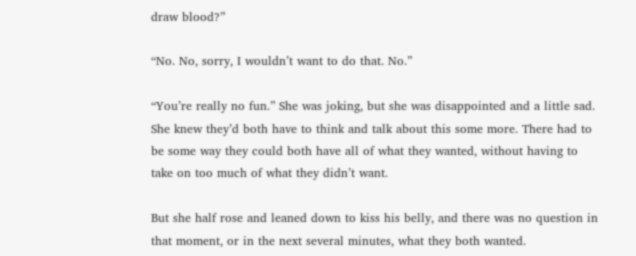draw blood?”

“No. No, sorry, I wouldn’t want to do that. No.”

“You’re really no fun.” She was joking, but she was disappointed and a little sad. She knew they’d both have to think and talk about this some more. There had to be some way they could both have all of what they wanted, without having to take on too much of what they didn’t want.

But she half rose and leaned down to kiss his belly, and there was no question in that moment, or in the next several minutes, what they both wanted.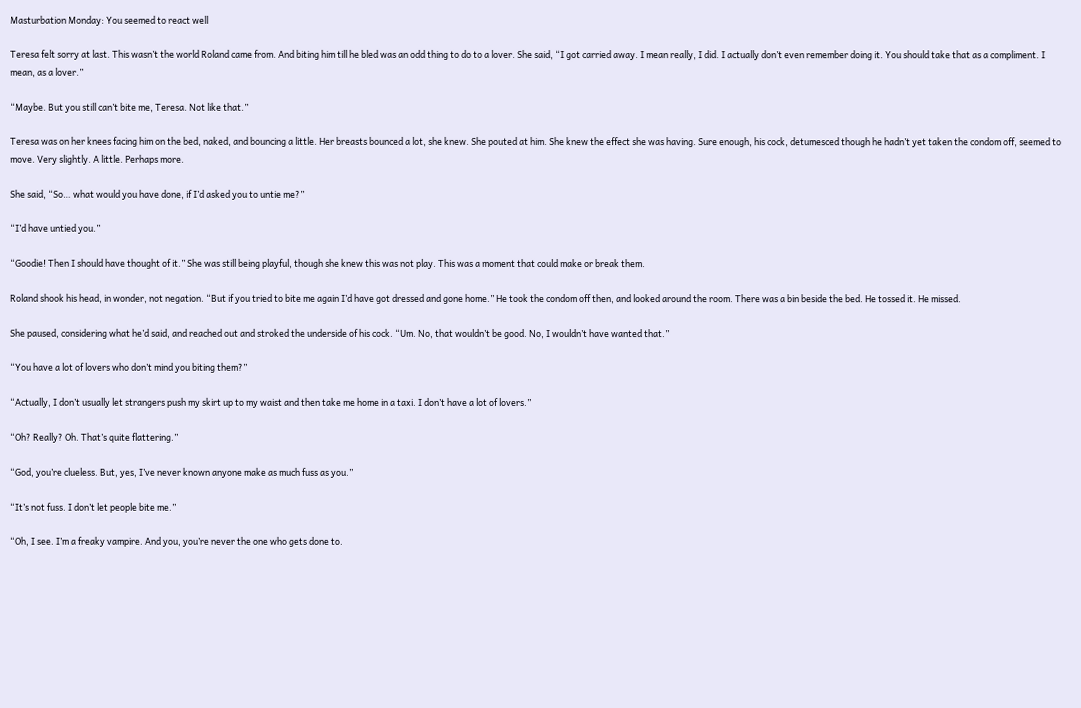Masturbation Monday: You seemed to react well

Teresa felt sorry at last. This wasn’t the world Roland came from. And biting him till he bled was an odd thing to do to a lover. She said, “I got carried away. I mean really, I did. I actually don’t even remember doing it. You should take that as a compliment. I mean, as a lover.”

“Maybe. But you still can’t bite me, Teresa. Not like that.”

Teresa was on her knees facing him on the bed, naked, and bouncing a little. Her breasts bounced a lot, she knew. She pouted at him. She knew the effect she was having. Sure enough, his cock, detumesced though he hadn’t yet taken the condom off, seemed to move. Very slightly. A little. Perhaps more.

She said, “So… what would you have done, if I’d asked you to untie me?”

“I’d have untied you.”

“Goodie! Then I should have thought of it.” She was still being playful, though she knew this was not play. This was a moment that could make or break them.

Roland shook his head, in wonder, not negation. “But if you tried to bite me again I’d have got dressed and gone home.” He took the condom off then, and looked around the room. There was a bin beside the bed. He tossed it. He missed.

She paused, considering what he’d said, and reached out and stroked the underside of his cock. “Um. No, that wouldn’t be good. No, I wouldn’t have wanted that.”

“You have a lot of lovers who don’t mind you biting them?”

“Actually, I don’t usually let strangers push my skirt up to my waist and then take me home in a taxi. I don’t have a lot of lovers.”

“Oh? Really? Oh. That’s quite flattering.”

“God, you’re clueless. But, yes, I’ve never known anyone make as much fuss as you.”

“It’s not fuss. I don’t let people bite me.”

“Oh, I see. I’m a freaky vampire. And you, you’re never the one who gets done to.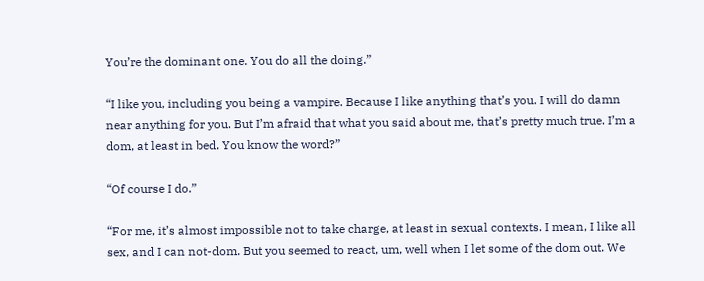You’re the dominant one. You do all the doing.”

“I like you, including you being a vampire. Because I like anything that’s you. I will do damn near anything for you. But I’m afraid that what you said about me, that’s pretty much true. I’m a dom, at least in bed. You know the word?”

“Of course I do.”

“For me, it’s almost impossible not to take charge, at least in sexual contexts. I mean, I like all sex, and I can not-dom. But you seemed to react, um, well when I let some of the dom out. We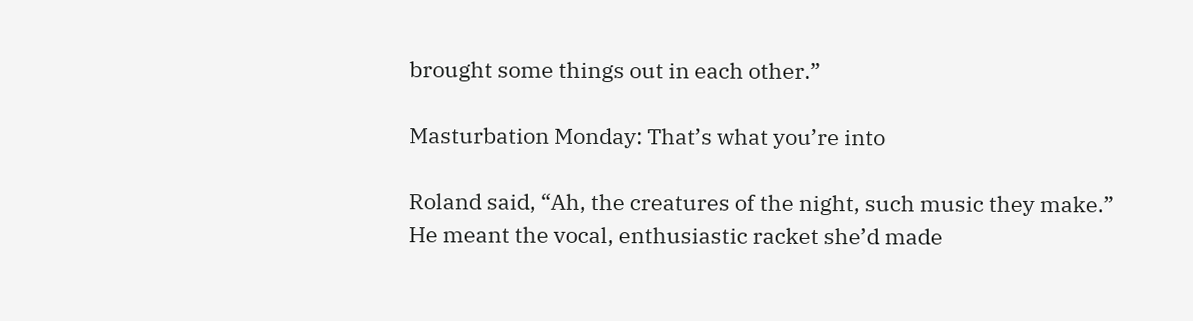brought some things out in each other.”

Masturbation Monday: That’s what you’re into

Roland said, “Ah, the creatures of the night, such music they make.” He meant the vocal, enthusiastic racket she’d made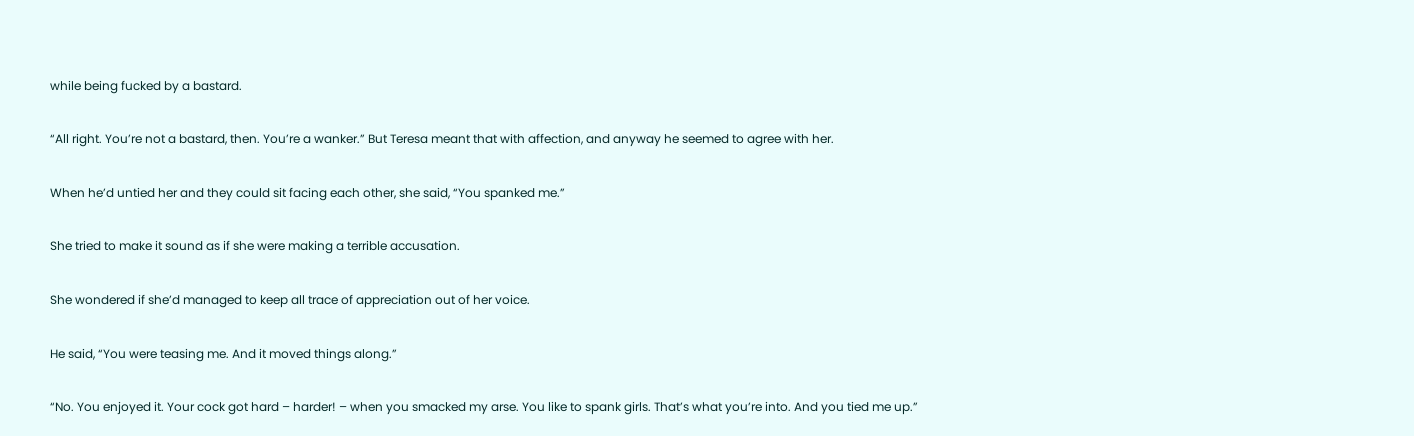while being fucked by a bastard.

“All right. You’re not a bastard, then. You’re a wanker.” But Teresa meant that with affection, and anyway he seemed to agree with her.

When he’d untied her and they could sit facing each other, she said, “You spanked me.”

She tried to make it sound as if she were making a terrible accusation.

She wondered if she’d managed to keep all trace of appreciation out of her voice.

He said, “You were teasing me. And it moved things along.”

“No. You enjoyed it. Your cock got hard – harder! – when you smacked my arse. You like to spank girls. That’s what you’re into. And you tied me up.”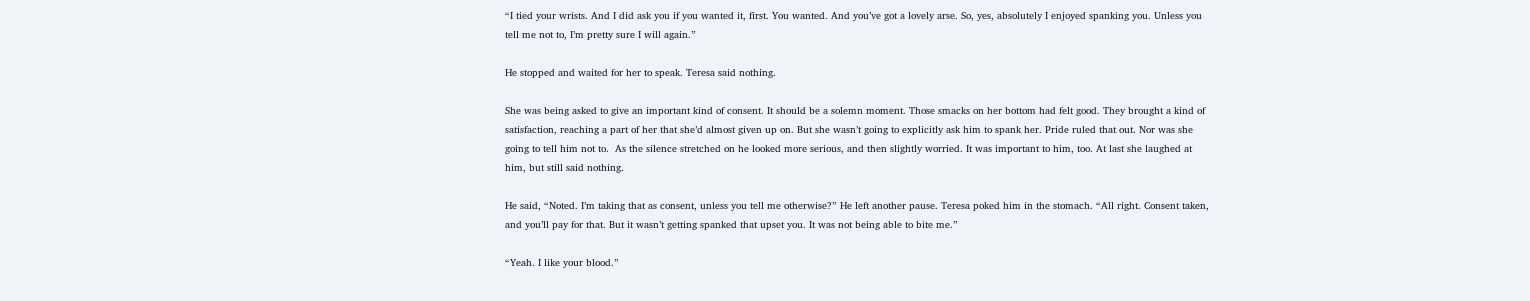“I tied your wrists. And I did ask you if you wanted it, first. You wanted. And you’ve got a lovely arse. So, yes, absolutely I enjoyed spanking you. Unless you tell me not to, I’m pretty sure I will again.”

He stopped and waited for her to speak. Teresa said nothing.

She was being asked to give an important kind of consent. It should be a solemn moment. Those smacks on her bottom had felt good. They brought a kind of satisfaction, reaching a part of her that she’d almost given up on. But she wasn’t going to explicitly ask him to spank her. Pride ruled that out. Nor was she going to tell him not to.  As the silence stretched on he looked more serious, and then slightly worried. It was important to him, too. At last she laughed at him, but still said nothing.

He said, “Noted. I’m taking that as consent, unless you tell me otherwise?” He left another pause. Teresa poked him in the stomach. “All right. Consent taken, and you’ll pay for that. But it wasn’t getting spanked that upset you. It was not being able to bite me.”

“Yeah. I like your blood.”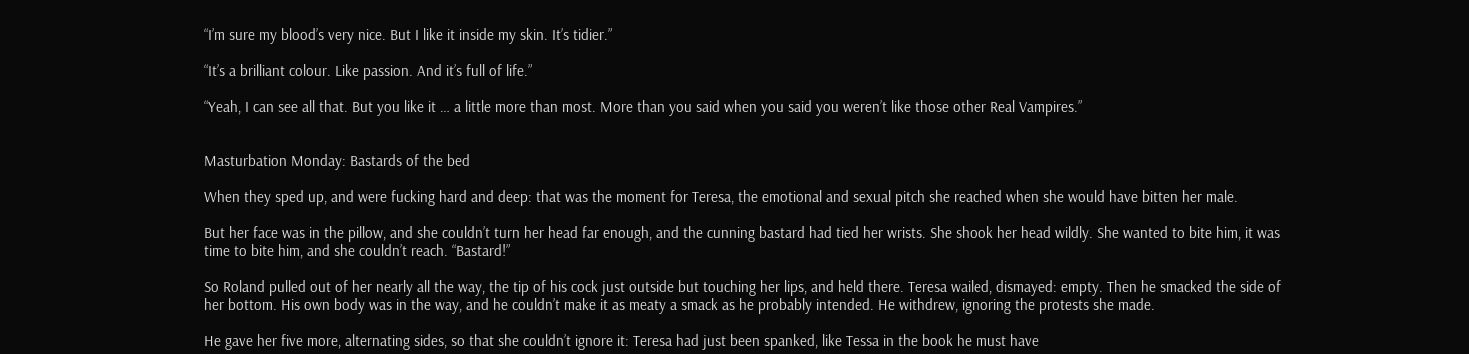“I’m sure my blood’s very nice. But I like it inside my skin. It’s tidier.”

“It’s a brilliant colour. Like passion. And it’s full of life.”

“Yeah, I can see all that. But you like it … a little more than most. More than you said when you said you weren’t like those other Real Vampires.”


Masturbation Monday: Bastards of the bed

When they sped up, and were fucking hard and deep: that was the moment for Teresa, the emotional and sexual pitch she reached when she would have bitten her male.

But her face was in the pillow, and she couldn’t turn her head far enough, and the cunning bastard had tied her wrists. She shook her head wildly. She wanted to bite him, it was time to bite him, and she couldn’t reach. “Bastard!”

So Roland pulled out of her nearly all the way, the tip of his cock just outside but touching her lips, and held there. Teresa wailed, dismayed: empty. Then he smacked the side of her bottom. His own body was in the way, and he couldn’t make it as meaty a smack as he probably intended. He withdrew, ignoring the protests she made.

He gave her five more, alternating sides, so that she couldn’t ignore it: Teresa had just been spanked, like Tessa in the book he must have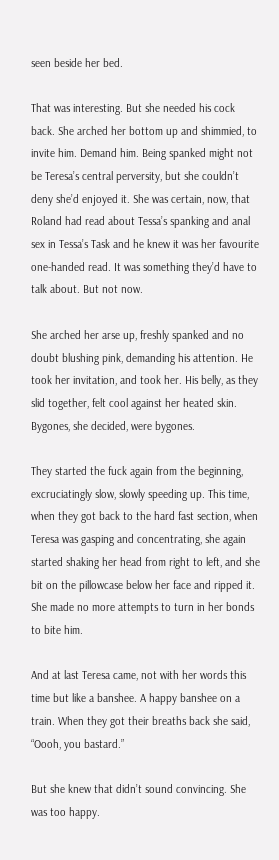seen beside her bed.

That was interesting. But she needed his cock back. She arched her bottom up and shimmied, to invite him. Demand him. Being spanked might not be Teresa’s central perversity, but she couldn’t deny she’d enjoyed it. She was certain, now, that Roland had read about Tessa’s spanking and anal sex in Tessa’s Task and he knew it was her favourite one-handed read. It was something they’d have to talk about. But not now.

She arched her arse up, freshly spanked and no doubt blushing pink, demanding his attention. He took her invitation, and took her. His belly, as they slid together, felt cool against her heated skin. Bygones, she decided, were bygones.

They started the fuck again from the beginning, excruciatingly slow, slowly speeding up. This time, when they got back to the hard fast section, when Teresa was gasping and concentrating, she again started shaking her head from right to left, and she bit on the pillowcase below her face and ripped it. She made no more attempts to turn in her bonds to bite him.

And at last Teresa came, not with her words this time but like a banshee. A happy banshee on a train. When they got their breaths back she said, “Oooh, you bastard.”

But she knew that didn’t sound convincing. She was too happy.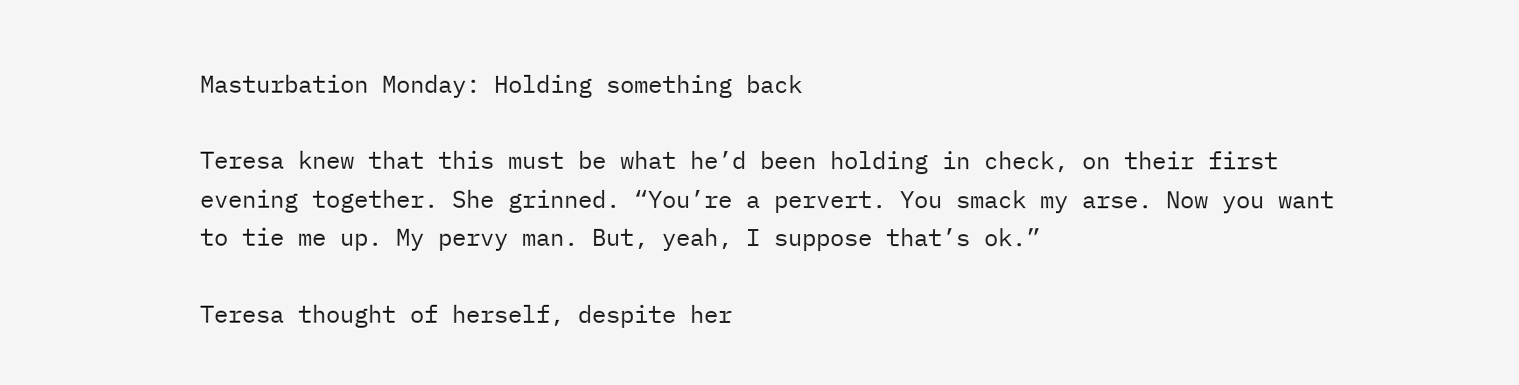Masturbation Monday: Holding something back

Teresa knew that this must be what he’d been holding in check, on their first evening together. She grinned. “You’re a pervert. You smack my arse. Now you want to tie me up. My pervy man. But, yeah, I suppose that’s ok.”

Teresa thought of herself, despite her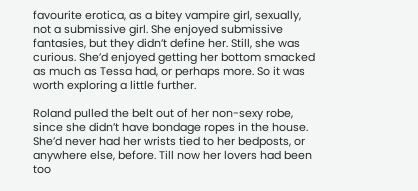favourite erotica, as a bitey vampire girl, sexually, not a submissive girl. She enjoyed submissive fantasies, but they didn’t define her. Still, she was curious. She’d enjoyed getting her bottom smacked as much as Tessa had, or perhaps more. So it was worth exploring a little further.

Roland pulled the belt out of her non-sexy robe, since she didn’t have bondage ropes in the house. She’d never had her wrists tied to her bedposts, or anywhere else, before. Till now her lovers had been too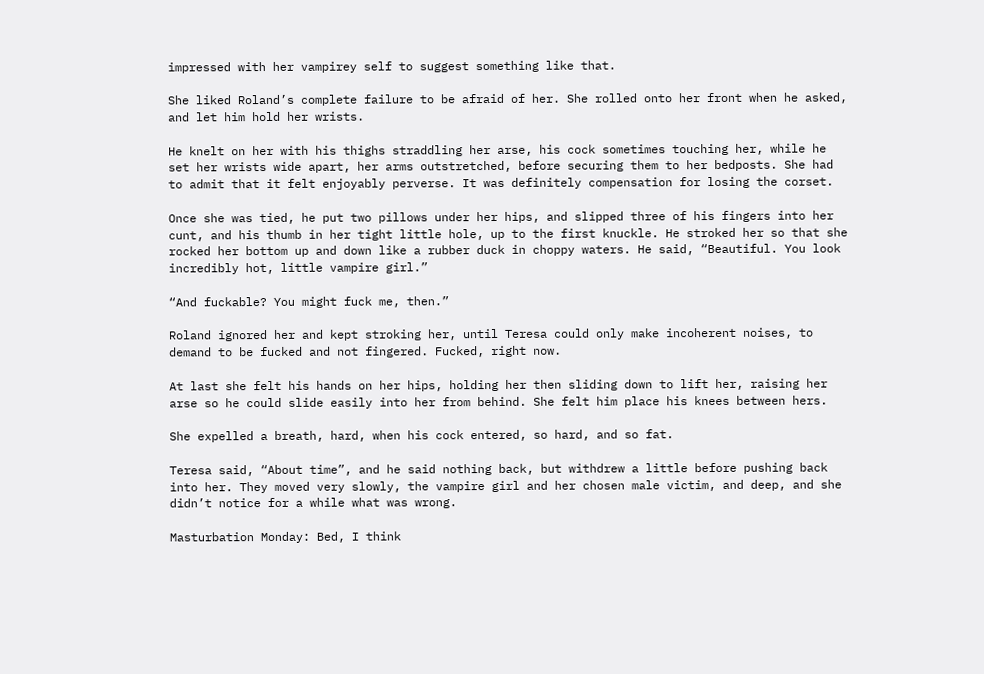impressed with her vampirey self to suggest something like that.

She liked Roland’s complete failure to be afraid of her. She rolled onto her front when he asked, and let him hold her wrists.

He knelt on her with his thighs straddling her arse, his cock sometimes touching her, while he set her wrists wide apart, her arms outstretched, before securing them to her bedposts. She had to admit that it felt enjoyably perverse. It was definitely compensation for losing the corset.

Once she was tied, he put two pillows under her hips, and slipped three of his fingers into her cunt, and his thumb in her tight little hole, up to the first knuckle. He stroked her so that she rocked her bottom up and down like a rubber duck in choppy waters. He said, “Beautiful. You look incredibly hot, little vampire girl.”

“And fuckable? You might fuck me, then.”

Roland ignored her and kept stroking her, until Teresa could only make incoherent noises, to demand to be fucked and not fingered. Fucked, right now.

At last she felt his hands on her hips, holding her then sliding down to lift her, raising her arse so he could slide easily into her from behind. She felt him place his knees between hers.

She expelled a breath, hard, when his cock entered, so hard, and so fat.

Teresa said, “About time”, and he said nothing back, but withdrew a little before pushing back into her. They moved very slowly, the vampire girl and her chosen male victim, and deep, and she didn’t notice for a while what was wrong.

Masturbation Monday: Bed, I think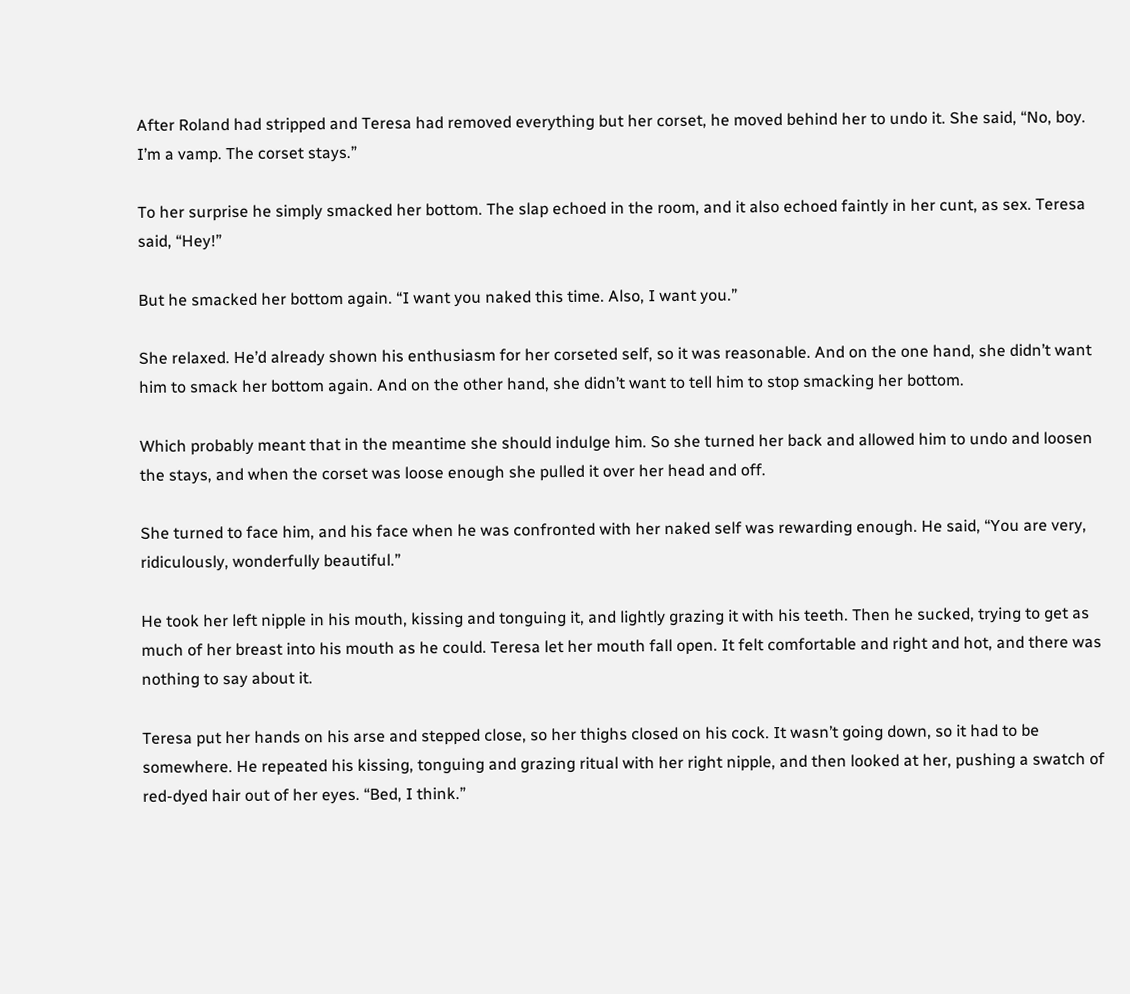After Roland had stripped and Teresa had removed everything but her corset, he moved behind her to undo it. She said, “No, boy. I’m a vamp. The corset stays.”

To her surprise he simply smacked her bottom. The slap echoed in the room, and it also echoed faintly in her cunt, as sex. Teresa said, “Hey!”

But he smacked her bottom again. “I want you naked this time. Also, I want you.”

She relaxed. He’d already shown his enthusiasm for her corseted self, so it was reasonable. And on the one hand, she didn’t want him to smack her bottom again. And on the other hand, she didn’t want to tell him to stop smacking her bottom.

Which probably meant that in the meantime she should indulge him. So she turned her back and allowed him to undo and loosen the stays, and when the corset was loose enough she pulled it over her head and off.

She turned to face him, and his face when he was confronted with her naked self was rewarding enough. He said, “You are very, ridiculously, wonderfully beautiful.”

He took her left nipple in his mouth, kissing and tonguing it, and lightly grazing it with his teeth. Then he sucked, trying to get as much of her breast into his mouth as he could. Teresa let her mouth fall open. It felt comfortable and right and hot, and there was nothing to say about it.

Teresa put her hands on his arse and stepped close, so her thighs closed on his cock. It wasn’t going down, so it had to be somewhere. He repeated his kissing, tonguing and grazing ritual with her right nipple, and then looked at her, pushing a swatch of red-dyed hair out of her eyes. “Bed, I think.”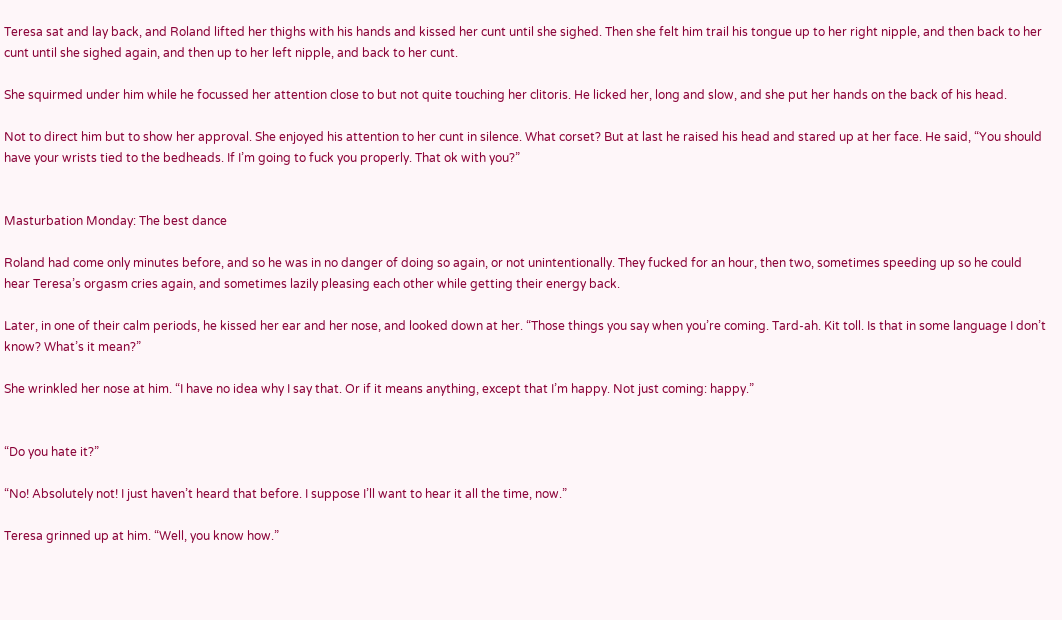Teresa sat and lay back, and Roland lifted her thighs with his hands and kissed her cunt until she sighed. Then she felt him trail his tongue up to her right nipple, and then back to her cunt until she sighed again, and then up to her left nipple, and back to her cunt.

She squirmed under him while he focussed her attention close to but not quite touching her clitoris. He licked her, long and slow, and she put her hands on the back of his head.

Not to direct him but to show her approval. She enjoyed his attention to her cunt in silence. What corset? But at last he raised his head and stared up at her face. He said, “You should have your wrists tied to the bedheads. If I’m going to fuck you properly. That ok with you?”


Masturbation Monday: The best dance

Roland had come only minutes before, and so he was in no danger of doing so again, or not unintentionally. They fucked for an hour, then two, sometimes speeding up so he could hear Teresa’s orgasm cries again, and sometimes lazily pleasing each other while getting their energy back.

Later, in one of their calm periods, he kissed her ear and her nose, and looked down at her. “Those things you say when you’re coming. Tard-ah. Kit toll. Is that in some language I don’t know? What’s it mean?”

She wrinkled her nose at him. “I have no idea why I say that. Or if it means anything, except that I’m happy. Not just coming: happy.”


“Do you hate it?”

“No! Absolutely not! I just haven’t heard that before. I suppose I’ll want to hear it all the time, now.”

Teresa grinned up at him. “Well, you know how.”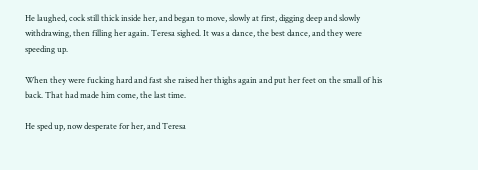He laughed, cock still thick inside her, and began to move, slowly at first, digging deep and slowly withdrawing, then filling her again. Teresa sighed. It was a dance, the best dance, and they were speeding up.

When they were fucking hard and fast she raised her thighs again and put her feet on the small of his back. That had made him come, the last time.

He sped up, now desperate for her, and Teresa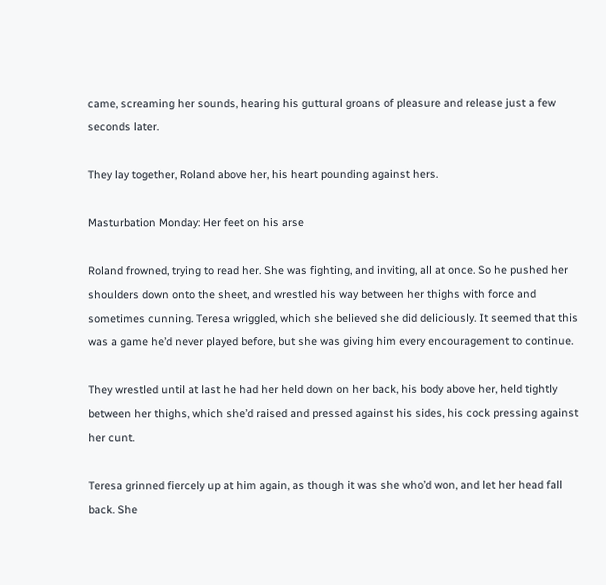came, screaming her sounds, hearing his guttural groans of pleasure and release just a few seconds later.

They lay together, Roland above her, his heart pounding against hers.

Masturbation Monday: Her feet on his arse

Roland frowned, trying to read her. She was fighting, and inviting, all at once. So he pushed her shoulders down onto the sheet, and wrestled his way between her thighs with force and sometimes cunning. Teresa wriggled, which she believed she did deliciously. It seemed that this was a game he’d never played before, but she was giving him every encouragement to continue.

They wrestled until at last he had her held down on her back, his body above her, held tightly between her thighs, which she’d raised and pressed against his sides, his cock pressing against her cunt.

Teresa grinned fiercely up at him again, as though it was she who’d won, and let her head fall back. She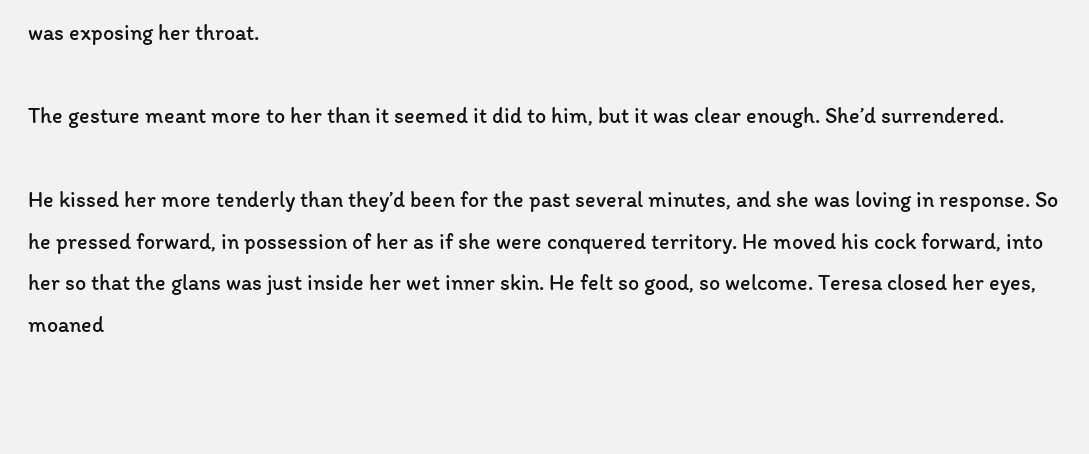was exposing her throat.

The gesture meant more to her than it seemed it did to him, but it was clear enough. She’d surrendered.

He kissed her more tenderly than they’d been for the past several minutes, and she was loving in response. So he pressed forward, in possession of her as if she were conquered territory. He moved his cock forward, into her so that the glans was just inside her wet inner skin. He felt so good, so welcome. Teresa closed her eyes, moaned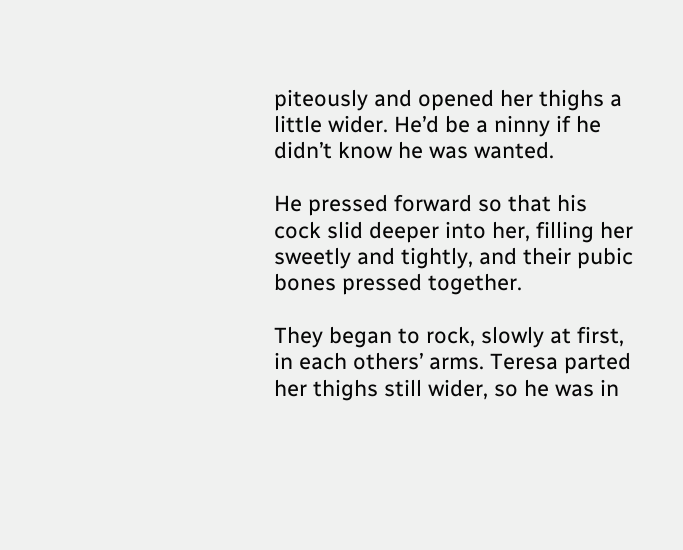piteously and opened her thighs a little wider. He’d be a ninny if he didn’t know he was wanted.

He pressed forward so that his cock slid deeper into her, filling her sweetly and tightly, and their pubic bones pressed together.

They began to rock, slowly at first, in each others’ arms. Teresa parted her thighs still wider, so he was in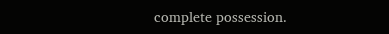complete possession.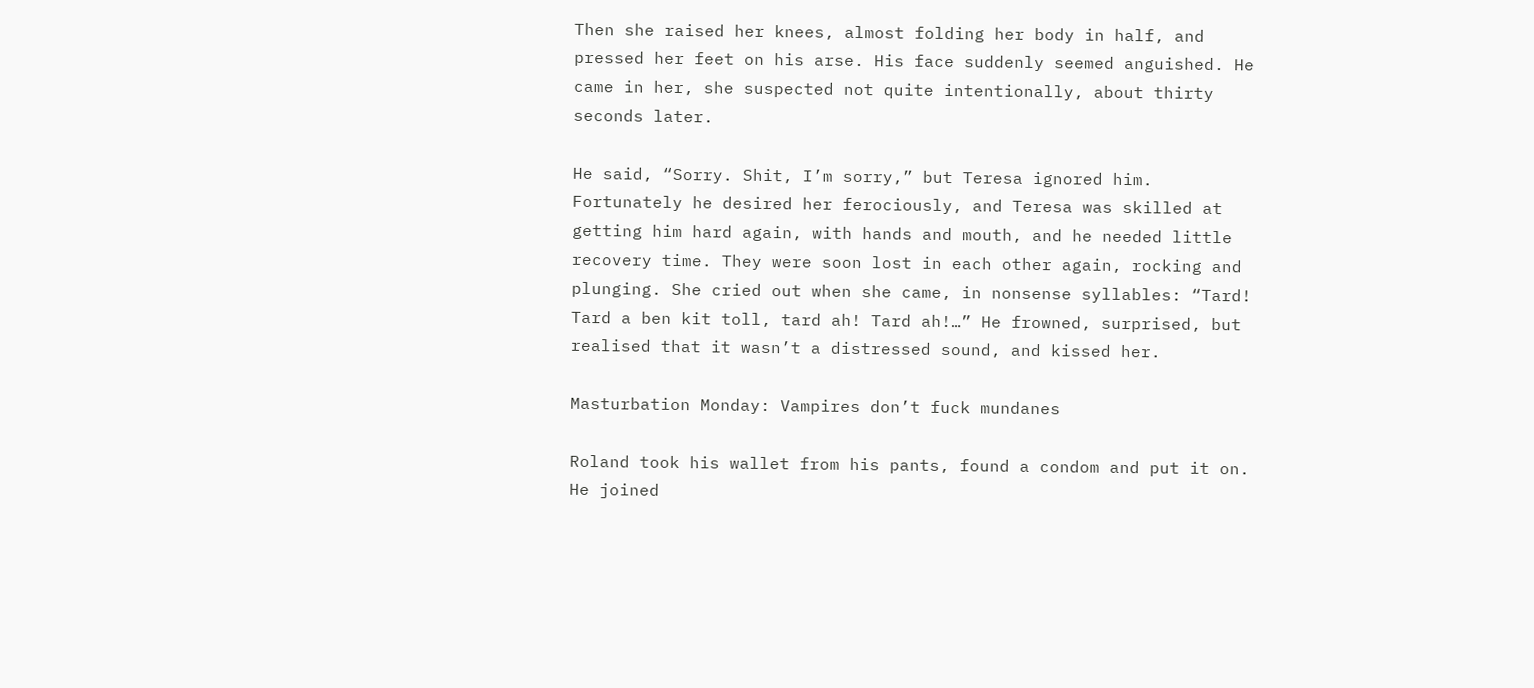Then she raised her knees, almost folding her body in half, and pressed her feet on his arse. His face suddenly seemed anguished. He came in her, she suspected not quite intentionally, about thirty seconds later.

He said, “Sorry. Shit, I’m sorry,” but Teresa ignored him. Fortunately he desired her ferociously, and Teresa was skilled at getting him hard again, with hands and mouth, and he needed little recovery time. They were soon lost in each other again, rocking and plunging. She cried out when she came, in nonsense syllables: “Tard! Tard a ben kit toll, tard ah! Tard ah!…” He frowned, surprised, but realised that it wasn’t a distressed sound, and kissed her.

Masturbation Monday: Vampires don’t fuck mundanes

Roland took his wallet from his pants, found a condom and put it on. He joined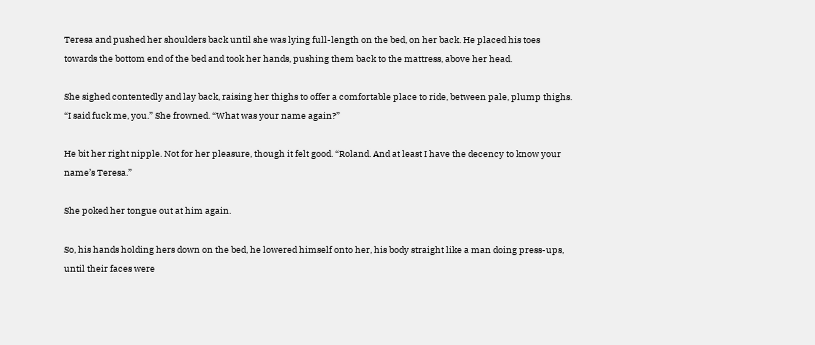Teresa and pushed her shoulders back until she was lying full-length on the bed, on her back. He placed his toes towards the bottom end of the bed and took her hands, pushing them back to the mattress, above her head.

She sighed contentedly and lay back, raising her thighs to offer a comfortable place to ride, between pale, plump thighs. “I said fuck me, you.” She frowned. “What was your name again?”

He bit her right nipple. Not for her pleasure, though it felt good. “Roland. And at least I have the decency to know your name’s Teresa.”

She poked her tongue out at him again.

So, his hands holding hers down on the bed, he lowered himself onto her, his body straight like a man doing press-ups, until their faces were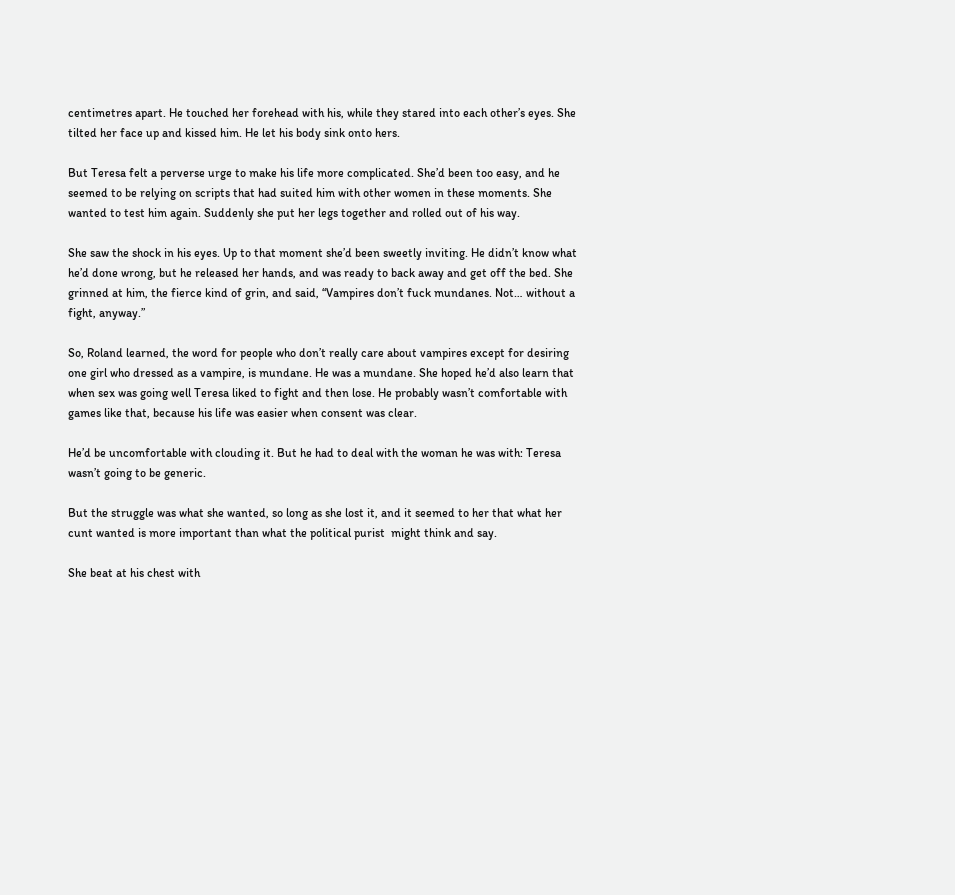centimetres apart. He touched her forehead with his, while they stared into each other’s eyes. She tilted her face up and kissed him. He let his body sink onto hers.

But Teresa felt a perverse urge to make his life more complicated. She’d been too easy, and he seemed to be relying on scripts that had suited him with other women in these moments. She wanted to test him again. Suddenly she put her legs together and rolled out of his way.

She saw the shock in his eyes. Up to that moment she’d been sweetly inviting. He didn’t know what he’d done wrong, but he released her hands, and was ready to back away and get off the bed. She grinned at him, the fierce kind of grin, and said, “Vampires don’t fuck mundanes. Not… without a fight, anyway.”

So, Roland learned, the word for people who don’t really care about vampires except for desiring one girl who dressed as a vampire, is mundane. He was a mundane. She hoped he’d also learn that when sex was going well Teresa liked to fight and then lose. He probably wasn’t comfortable with games like that, because his life was easier when consent was clear.

He’d be uncomfortable with clouding it. But he had to deal with the woman he was with: Teresa wasn’t going to be generic.

But the struggle was what she wanted, so long as she lost it, and it seemed to her that what her cunt wanted is more important than what the political purist  might think and say.

She beat at his chest with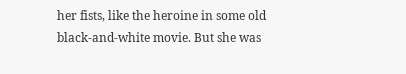her fists, like the heroine in some old black-and-white movie. But she was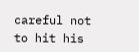careful not to hit his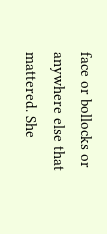face or bollocks or anywhere else that mattered. She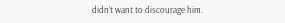didn’t want to discourage him.